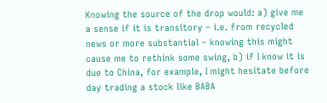Knowing the source of the drop would: a) give me a sense if it is transitory – i.e. from recycled news or more substantial – knowing this might cause me to rethink some swing, b) if I know it is due to China, for example, I might hesitate before day trading a stock like BABA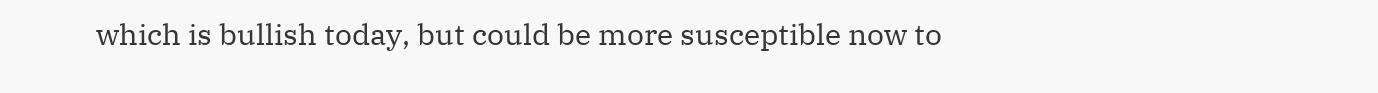which is bullish today, but could be more susceptible now to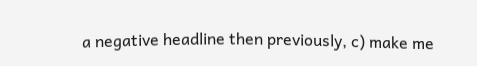a negative headline then previously, c) make me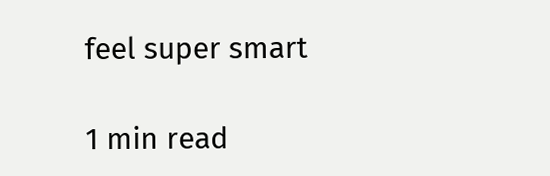feel super smart

1 min read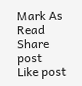Mark As Read
Share post
Like post